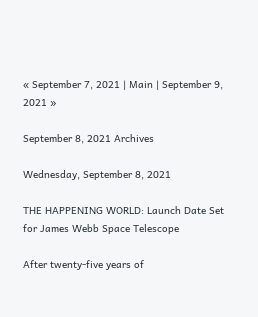« September 7, 2021 | Main | September 9, 2021 »

September 8, 2021 Archives

Wednesday, September 8, 2021

THE HAPPENING WORLD: Launch Date Set for James Webb Space Telescope

After twenty-five years of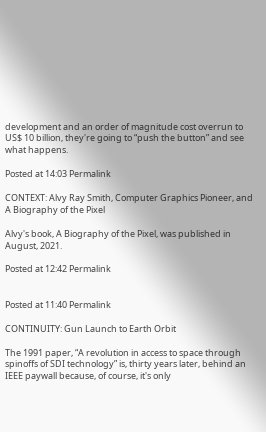development and an order of magnitude cost overrun to US$ 10 billion, they're going to “push the button” and see what happens.

Posted at 14:03 Permalink

CONTEXT: Alvy Ray Smith, Computer Graphics Pioneer, and A Biography of the Pixel

Alvy's book, A Biography of the Pixel, was published in August, 2021.

Posted at 12:42 Permalink


Posted at 11:40 Permalink

CONTINUITY: Gun Launch to Earth Orbit

The 1991 paper, “A revolution in access to space through spinoffs of SDI technology” is, thirty years later, behind an IEEE paywall because, of course, it's only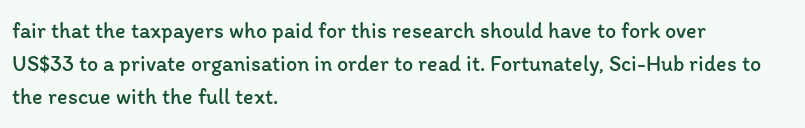fair that the taxpayers who paid for this research should have to fork over US$33 to a private organisation in order to read it. Fortunately, Sci-Hub rides to the rescue with the full text.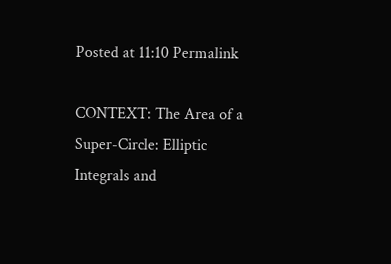Posted at 11:10 Permalink

CONTEXT: The Area of a Super-Circle: Elliptic Integrals and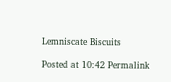Lemniscate Biscuits

Posted at 10:42 Permalink